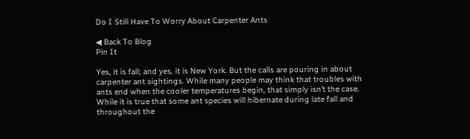Do I Still Have To Worry About Carpenter Ants

◀ Back To Blog
Pin It

Yes, it is fall; and yes, it is New York. But the calls are pouring in about carpenter ant sightings. While many people may think that troubles with ants end when the cooler temperatures begin, that simply isn’t the case. While it is true that some ant species will hibernate during late fall and throughout the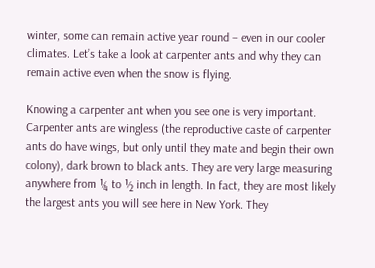winter, some can remain active year round – even in our cooler climates. Let’s take a look at carpenter ants and why they can remain active even when the snow is flying.

Knowing a carpenter ant when you see one is very important. Carpenter ants are wingless (the reproductive caste of carpenter ants do have wings, but only until they mate and begin their own colony), dark brown to black ants. They are very large measuring anywhere from ¼ to ½ inch in length. In fact, they are most likely the largest ants you will see here in New York. They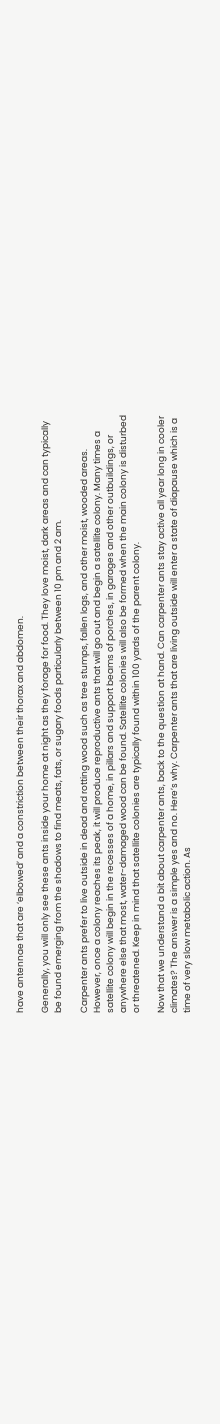have antennae that are ‘elbowed’ and a constriction between their thorax and abdomen.

Generally, you will only see these ants inside your home at night as they forage for food. They love moist, dark areas and can typically be found emerging from the shadows to find meats, fats, or sugary foods particularly between 10 pm and 2 am.

Carpenter ants prefer to live outside in dead and rotting wood such as tree stumps, fallen logs, and other moist, wooded areas. However, once a colony reaches its peak, it will produce reproductive ants that will go out and begin a satellite colony. Many times a satellite colony will begin in the recesses of a home, in pillars and support beams of porches, in garages and other outbuildings, or anywhere else that most, water-damaged wood can be found. Satellite colonies will also be formed when the main colony is disturbed or threatened. Keep in mind that satellite colonies are typically found within 100 yards of the parent colony.

Now that we understand a bit about carpenter ants, back to the question at hand. Can carpenter ants stay active all year long in cooler climates? The answer is a simple yes and no. Here’s why. Carpenter ants that are living outside will enter a state of diapause which is a time of very slow metabolic action. As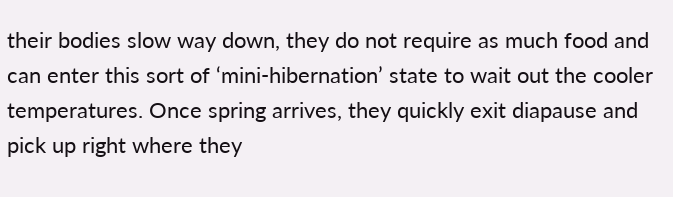their bodies slow way down, they do not require as much food and can enter this sort of ‘mini-hibernation’ state to wait out the cooler temperatures. Once spring arrives, they quickly exit diapause and pick up right where they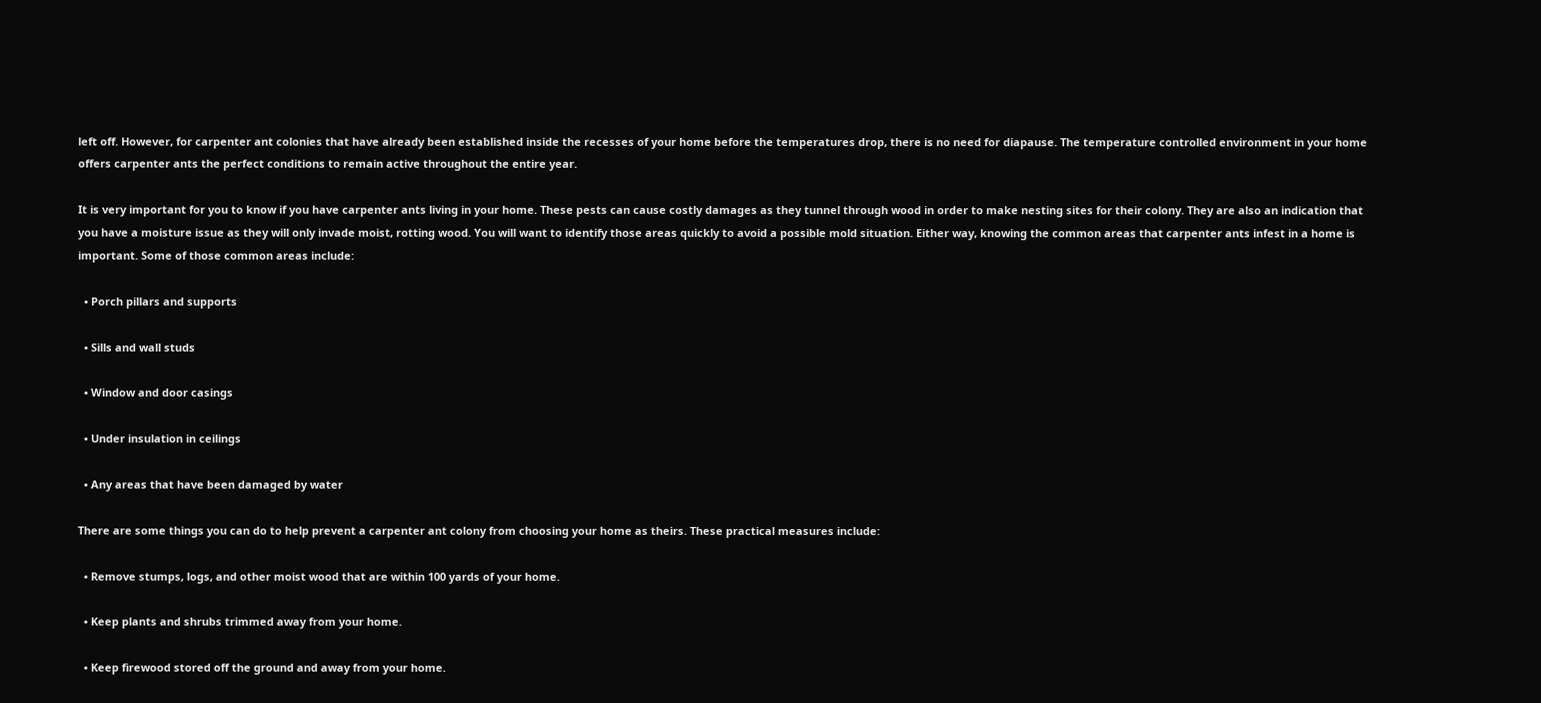left off. However, for carpenter ant colonies that have already been established inside the recesses of your home before the temperatures drop, there is no need for diapause. The temperature controlled environment in your home offers carpenter ants the perfect conditions to remain active throughout the entire year.

It is very important for you to know if you have carpenter ants living in your home. These pests can cause costly damages as they tunnel through wood in order to make nesting sites for their colony. They are also an indication that you have a moisture issue as they will only invade moist, rotting wood. You will want to identify those areas quickly to avoid a possible mold situation. Either way, knowing the common areas that carpenter ants infest in a home is important. Some of those common areas include:

  • Porch pillars and supports

  • Sills and wall studs

  • Window and door casings

  • Under insulation in ceilings

  • Any areas that have been damaged by water

There are some things you can do to help prevent a carpenter ant colony from choosing your home as theirs. These practical measures include:

  • Remove stumps, logs, and other moist wood that are within 100 yards of your home.

  • Keep plants and shrubs trimmed away from your home.

  • Keep firewood stored off the ground and away from your home.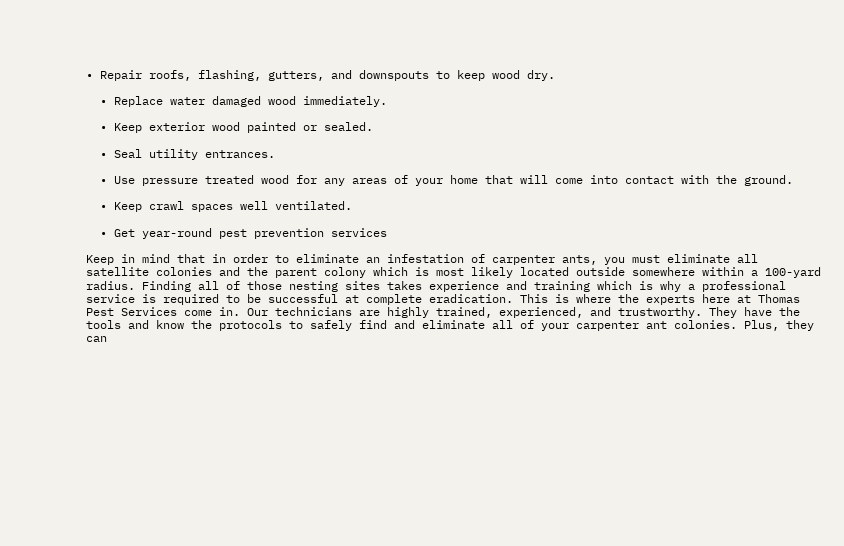• Repair roofs, flashing, gutters, and downspouts to keep wood dry.

  • Replace water damaged wood immediately.

  • Keep exterior wood painted or sealed.

  • Seal utility entrances.

  • Use pressure treated wood for any areas of your home that will come into contact with the ground.

  • Keep crawl spaces well ventilated.

  • Get year-round pest prevention services

Keep in mind that in order to eliminate an infestation of carpenter ants, you must eliminate all satellite colonies and the parent colony which is most likely located outside somewhere within a 100-yard radius. Finding all of those nesting sites takes experience and training which is why a professional service is required to be successful at complete eradication. This is where the experts here at Thomas Pest Services come in. Our technicians are highly trained, experienced, and trustworthy. They have the tools and know the protocols to safely find and eliminate all of your carpenter ant colonies. Plus, they can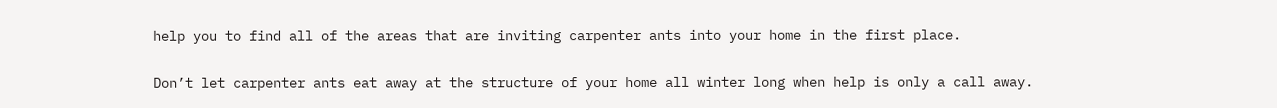help you to find all of the areas that are inviting carpenter ants into your home in the first place.

Don’t let carpenter ants eat away at the structure of your home all winter long when help is only a call away.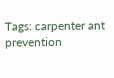Tags: carpenter ant prevention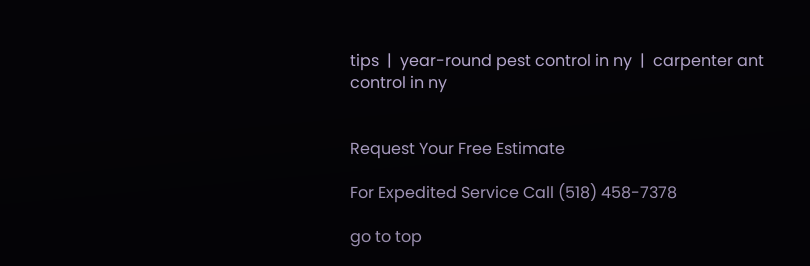tips  |  year-round pest control in ny  |  carpenter ant control in ny


Request Your Free Estimate

For Expedited Service Call (518) 458-7378

go to top